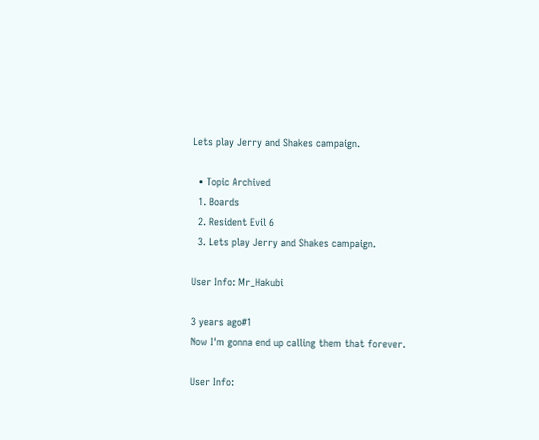Lets play Jerry and Shakes campaign.

  • Topic Archived
  1. Boards
  2. Resident Evil 6
  3. Lets play Jerry and Shakes campaign.

User Info: Mr_Hakubi

3 years ago#1
Now I'm gonna end up calling them that forever.

User Info: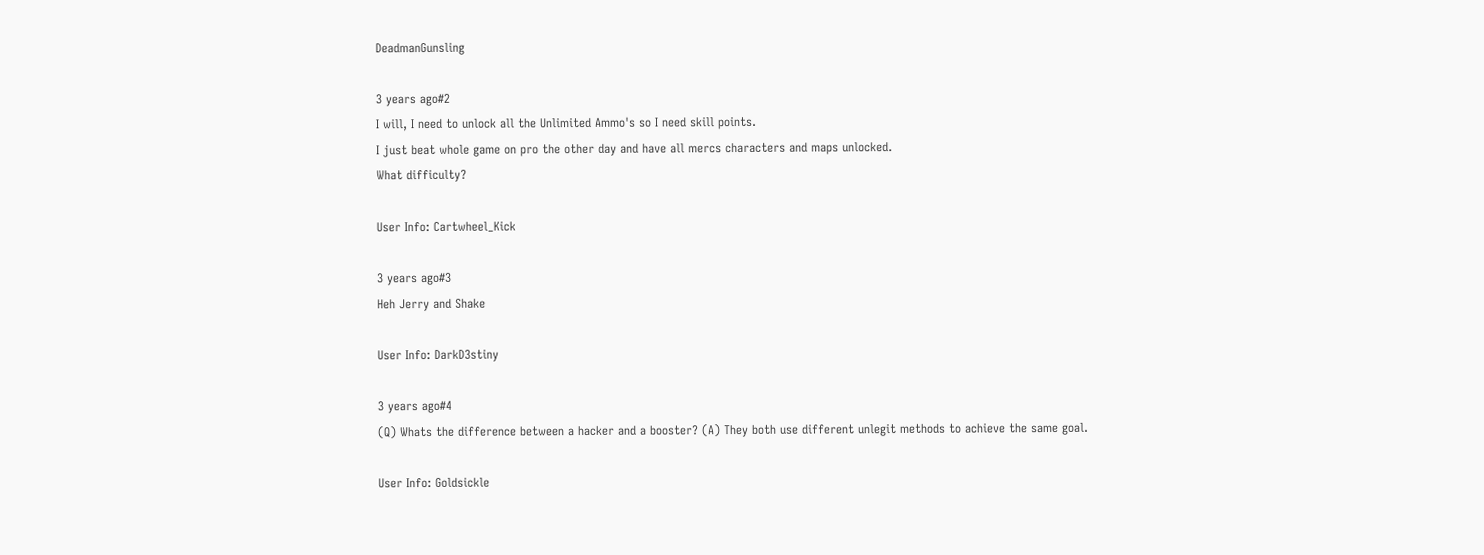DeadmanGunsling

3 years ago#2
I will, I need to unlock all the Unlimited Ammo's so I need skill points.
I just beat whole game on pro the other day and have all mercs characters and maps unlocked.
What difficulty?

User Info: Cartwheel_Kick

3 years ago#3
Heh Jerry and Shake

User Info: DarkD3stiny

3 years ago#4
(Q) Whats the difference between a hacker and a booster? (A) They both use different unlegit methods to achieve the same goal.

User Info: Goldsickle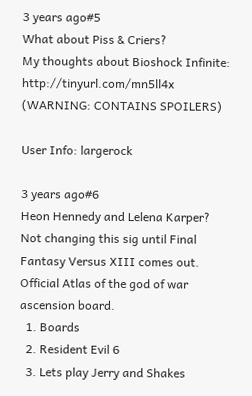3 years ago#5
What about Piss & Criers?
My thoughts about Bioshock Infinite:
http://tinyurl.com/mn5ll4x (WARNING: CONTAINS SPOILERS)

User Info: largerock

3 years ago#6
Heon Hennedy and Lelena Karper?
Not changing this sig until Final Fantasy Versus XIII comes out.
Official Atlas of the god of war ascension board.
  1. Boards
  2. Resident Evil 6
  3. Lets play Jerry and Shakes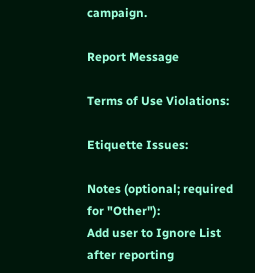campaign.

Report Message

Terms of Use Violations:

Etiquette Issues:

Notes (optional; required for "Other"):
Add user to Ignore List after reporting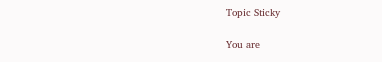Topic Sticky

You are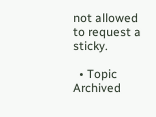not allowed to request a sticky.

  • Topic Archived